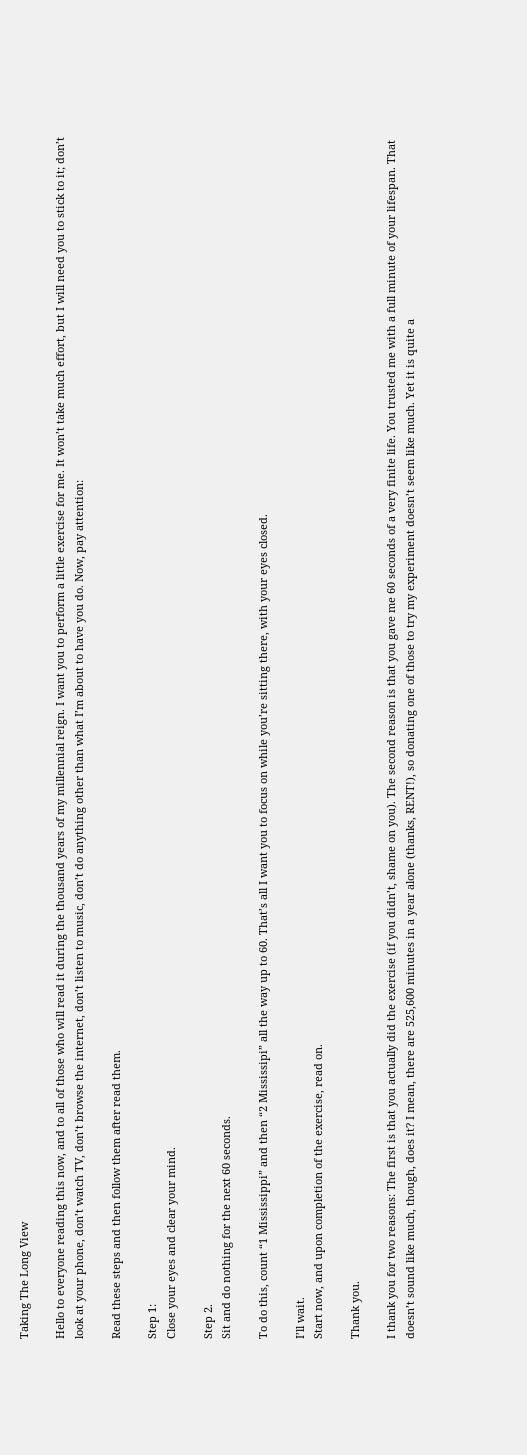Taking The Long View

Hello to everyone reading this now, and to all of those who will read it during the thousand years of my millennial reign. I want you to perform a little exercise for me. It won’t take much effort, but I will need you to stick to it; don’t look at your phone, don’t watch TV, don’t browse the internet, don’t listen to music, don’t do anything other than what I’m about to have you do. Now, pay attention:

Read these steps and then follow them after read them.

Step 1:
Close your eyes and clear your mind.

Step 2.
Sit and do nothing for the next 60 seconds.

To do this, count “1 Mississippi” and then “2 Mississipi” all the way up to 60. That’s all I want you to focus on while you’re sitting there, with your eyes closed.

I’ll wait.
Start now, and upon completion of the exercise, read on.

Thank you.

I thank you for two reasons: The first is that you actually did the exercise (if you didn’t, shame on you). The second reason is that you gave me 60 seconds of a very finite life. You trusted me with a full minute of your lifespan. That doesn’t sound like much, though, does it? I mean, there are 525,600 minutes in a year alone (thanks, RENT!), so donating one of those to try my experiment doesn’t seem like much. Yet it is quite a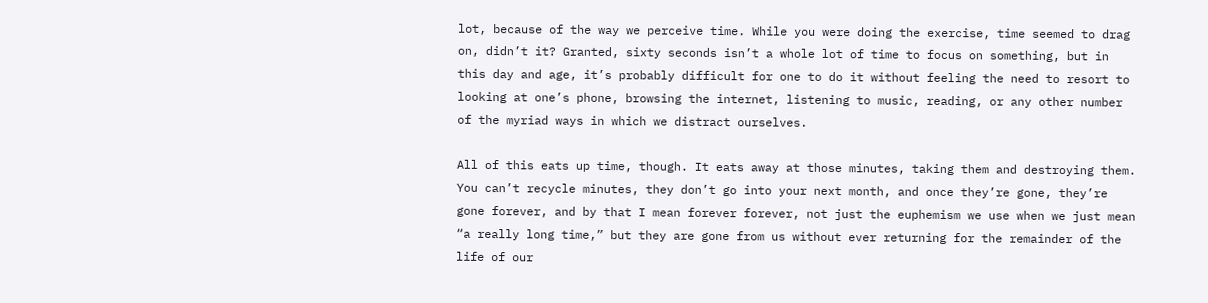lot, because of the way we perceive time. While you were doing the exercise, time seemed to drag on, didn’t it? Granted, sixty seconds isn’t a whole lot of time to focus on something, but in this day and age, it’s probably difficult for one to do it without feeling the need to resort to looking at one’s phone, browsing the internet, listening to music, reading, or any other number of the myriad ways in which we distract ourselves.

All of this eats up time, though. It eats away at those minutes, taking them and destroying them. You can’t recycle minutes, they don’t go into your next month, and once they’re gone, they’re gone forever, and by that I mean forever forever, not just the euphemism we use when we just mean “a really long time,” but they are gone from us without ever returning for the remainder of the life of our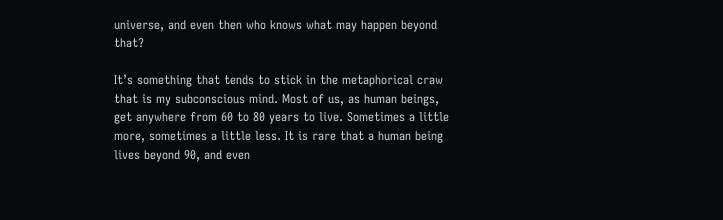universe, and even then who knows what may happen beyond that?

It’s something that tends to stick in the metaphorical craw that is my subconscious mind. Most of us, as human beings, get anywhere from 60 to 80 years to live. Sometimes a little more, sometimes a little less. It is rare that a human being lives beyond 90, and even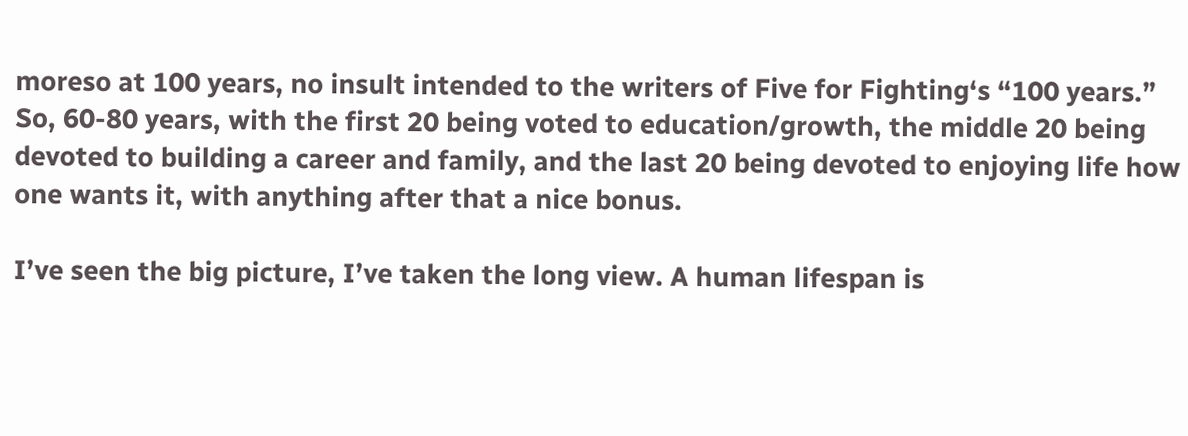moreso at 100 years, no insult intended to the writers of Five for Fighting‘s “100 years.” So, 60-80 years, with the first 20 being voted to education/growth, the middle 20 being devoted to building a career and family, and the last 20 being devoted to enjoying life how one wants it, with anything after that a nice bonus.

I’ve seen the big picture, I’ve taken the long view. A human lifespan is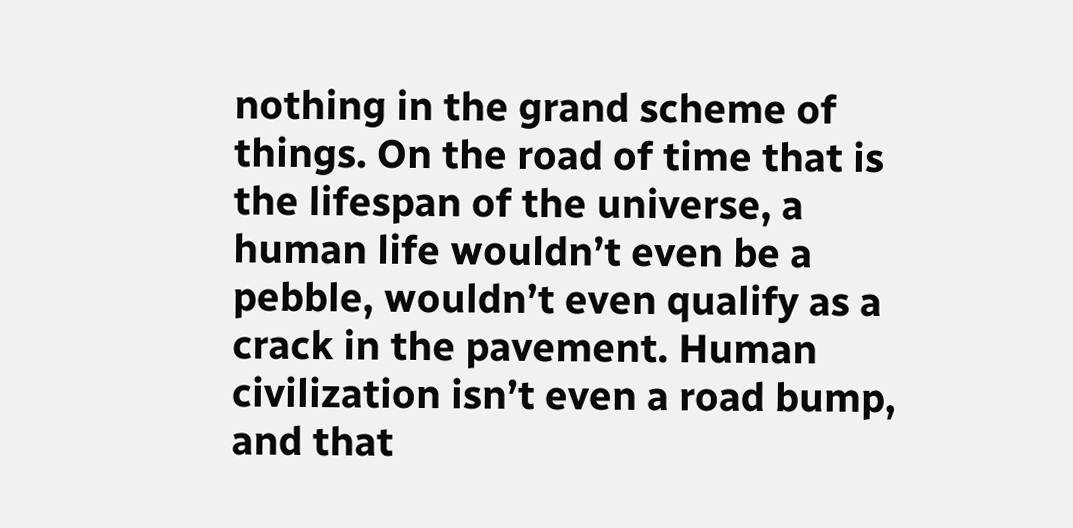nothing in the grand scheme of things. On the road of time that is the lifespan of the universe, a human life wouldn’t even be a pebble, wouldn’t even qualify as a crack in the pavement. Human civilization isn’t even a road bump, and that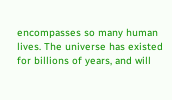encompasses so many human lives. The universe has existed for billions of years, and will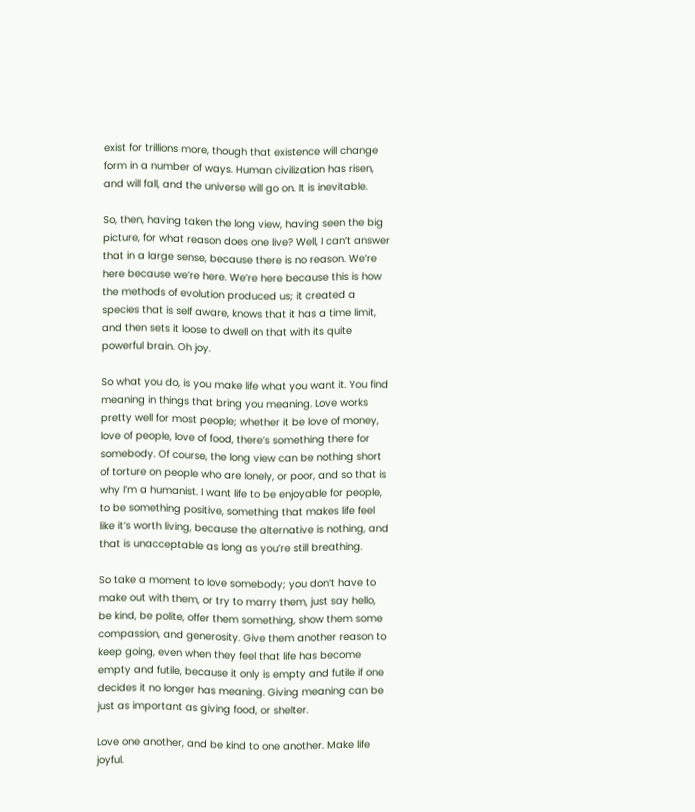exist for trillions more, though that existence will change form in a number of ways. Human civilization has risen, and will fall, and the universe will go on. It is inevitable.

So, then, having taken the long view, having seen the big picture, for what reason does one live? Well, I can’t answer that in a large sense, because there is no reason. We’re here because we’re here. We’re here because this is how the methods of evolution produced us; it created a species that is self aware, knows that it has a time limit, and then sets it loose to dwell on that with its quite powerful brain. Oh joy.

So what you do, is you make life what you want it. You find meaning in things that bring you meaning. Love works pretty well for most people; whether it be love of money, love of people, love of food, there’s something there for somebody. Of course, the long view can be nothing short of torture on people who are lonely, or poor, and so that is why I’m a humanist. I want life to be enjoyable for people, to be something positive, something that makes life feel like it’s worth living, because the alternative is nothing, and that is unacceptable as long as you’re still breathing.

So take a moment to love somebody; you don’t have to make out with them, or try to marry them, just say hello, be kind, be polite, offer them something, show them some compassion, and generosity. Give them another reason to keep going, even when they feel that life has become empty and futile, because it only is empty and futile if one decides it no longer has meaning. Giving meaning can be just as important as giving food, or shelter.

Love one another, and be kind to one another. Make life joyful.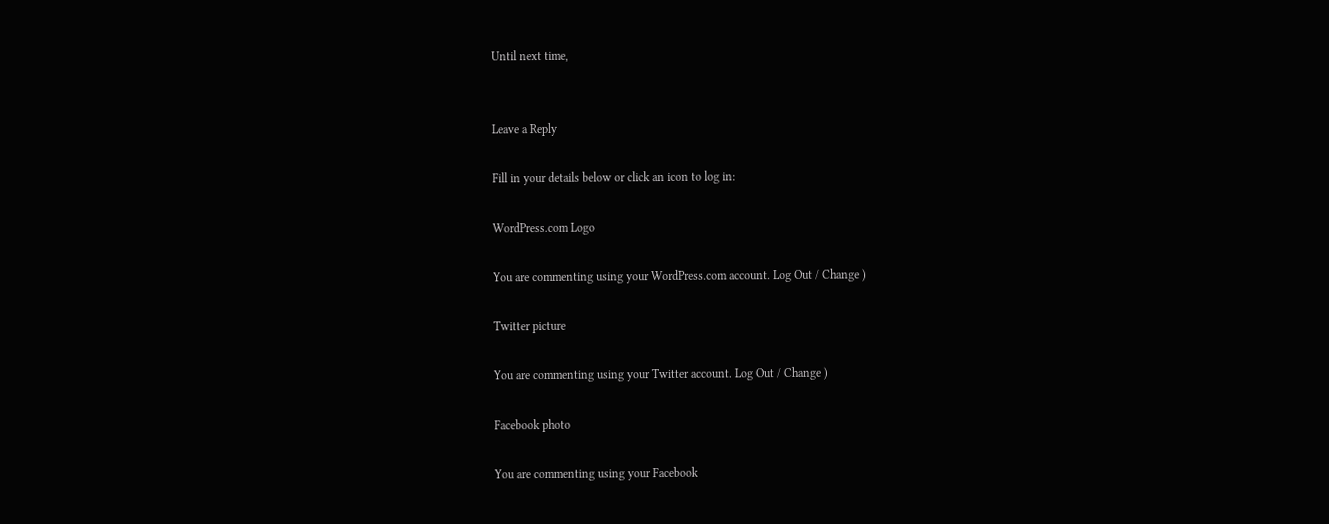Until next time,


Leave a Reply

Fill in your details below or click an icon to log in:

WordPress.com Logo

You are commenting using your WordPress.com account. Log Out / Change )

Twitter picture

You are commenting using your Twitter account. Log Out / Change )

Facebook photo

You are commenting using your Facebook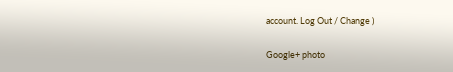account. Log Out / Change )

Google+ photo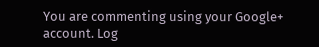You are commenting using your Google+ account. Log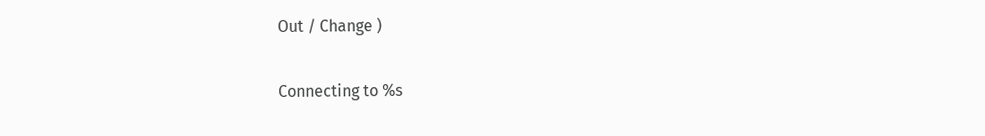Out / Change )

Connecting to %s